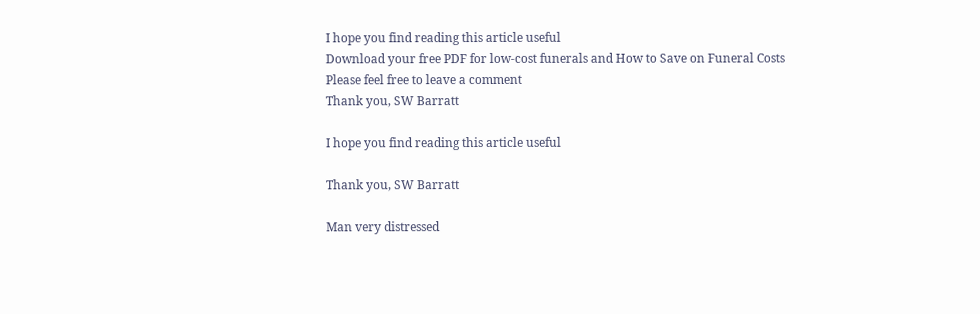I hope you find reading this article useful
Download your free PDF for low-cost funerals and How to Save on Funeral Costs
Please feel free to leave a comment
Thank you, SW Barratt

I hope you find reading this article useful

Thank you, SW Barratt

Man very distressed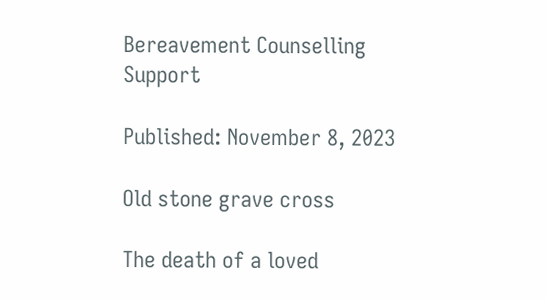Bereavement Counselling Support

Published: November 8, 2023

Old stone grave cross

The death of a loved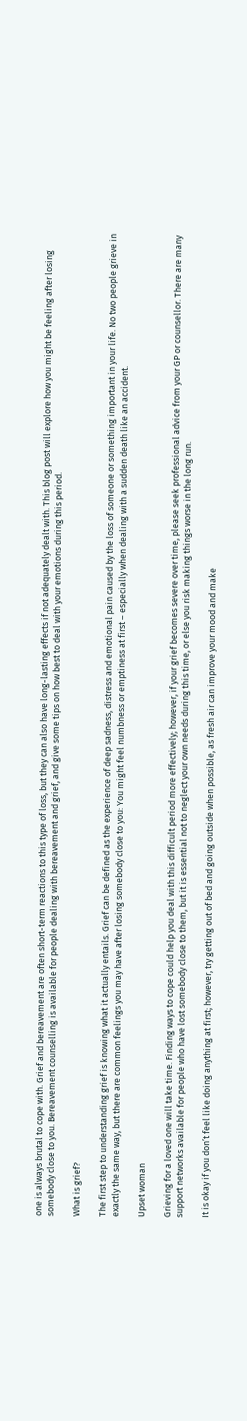one is always brutal to cope with. Grief and bereavement are often short-term reactions to this type of loss, but they can also have long-lasting effects if not adequately dealt with. This blog post will explore how you might be feeling after losing somebody close to you. Bereavement counselling is available for people dealing with bereavement and grief, and give some tips on how best to deal with your emotions during this period.

What is grief?

The first step to understanding grief is knowing what it actually entails. Grief can be defined as the experience of deep sadness, distress and emotional pain caused by the loss of someone or something important in your life. No two people grieve in exactly the same way, but there are common feelings you may have after losing somebody close to you: You might feel numbness or emptiness at first – especially when dealing with a sudden death like an accident.

Upset woman

Grieving for a loved one will take time. Finding ways to cope could help you deal with this difficult period more effectively; however, if your grief becomes severe over time, please seek professional advice from your GP or counsellor. There are many support networks available for people who have lost somebody close to them, but it is essential not to neglect your own needs during this time, or else you risk making things worse in the long run.

It is okay if you don’t feel like doing anything at first; however, try getting out of bed and going outside when possible, as fresh air can improve your mood and make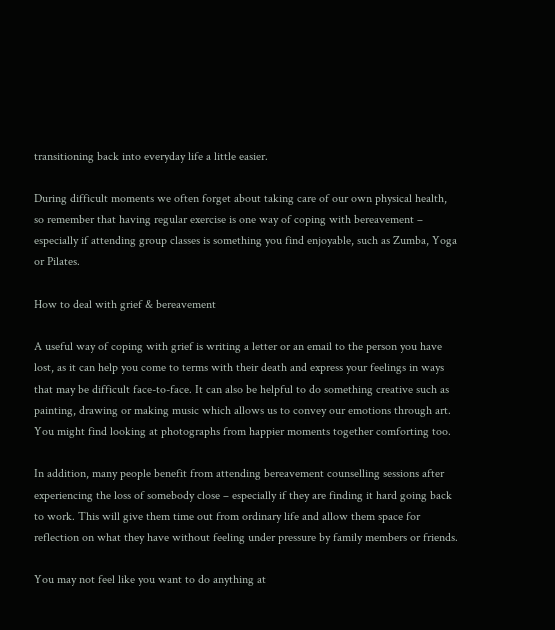transitioning back into everyday life a little easier.

During difficult moments we often forget about taking care of our own physical health, so remember that having regular exercise is one way of coping with bereavement – especially if attending group classes is something you find enjoyable, such as Zumba, Yoga or Pilates.

How to deal with grief & bereavement

A useful way of coping with grief is writing a letter or an email to the person you have lost, as it can help you come to terms with their death and express your feelings in ways that may be difficult face-to-face. It can also be helpful to do something creative such as painting, drawing or making music which allows us to convey our emotions through art. You might find looking at photographs from happier moments together comforting too.

In addition, many people benefit from attending bereavement counselling sessions after experiencing the loss of somebody close – especially if they are finding it hard going back to work. This will give them time out from ordinary life and allow them space for reflection on what they have without feeling under pressure by family members or friends.

You may not feel like you want to do anything at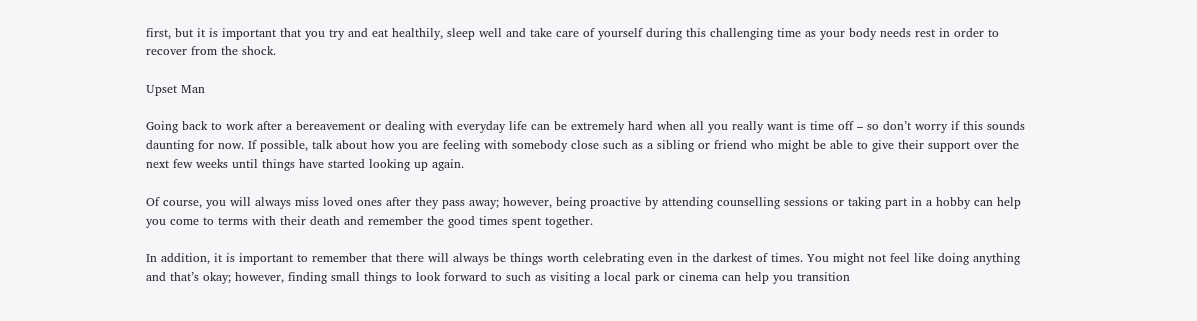first, but it is important that you try and eat healthily, sleep well and take care of yourself during this challenging time as your body needs rest in order to recover from the shock.

Upset Man

Going back to work after a bereavement or dealing with everyday life can be extremely hard when all you really want is time off – so don’t worry if this sounds daunting for now. If possible, talk about how you are feeling with somebody close such as a sibling or friend who might be able to give their support over the next few weeks until things have started looking up again.

Of course, you will always miss loved ones after they pass away; however, being proactive by attending counselling sessions or taking part in a hobby can help you come to terms with their death and remember the good times spent together.

In addition, it is important to remember that there will always be things worth celebrating even in the darkest of times. You might not feel like doing anything and that’s okay; however, finding small things to look forward to such as visiting a local park or cinema can help you transition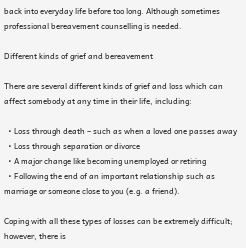back into everyday life before too long. Although sometimes professional bereavement counselling is needed.

Different kinds of grief and bereavement

There are several different kinds of grief and loss which can affect somebody at any time in their life, including:

  • Loss through death – such as when a loved one passes away
  • Loss through separation or divorce
  • A major change like becoming unemployed or retiring
  • Following the end of an important relationship such as marriage or someone close to you (e.g. a friend).

Coping with all these types of losses can be extremely difficult; however, there is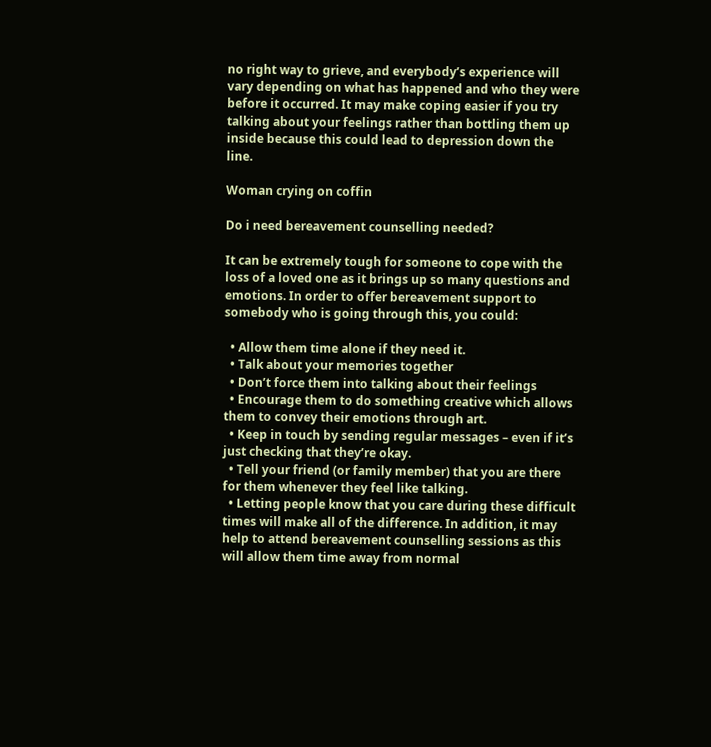no right way to grieve, and everybody’s experience will vary depending on what has happened and who they were before it occurred. It may make coping easier if you try talking about your feelings rather than bottling them up inside because this could lead to depression down the line.

Woman crying on coffin

Do i need bereavement counselling needed?

It can be extremely tough for someone to cope with the loss of a loved one as it brings up so many questions and emotions. In order to offer bereavement support to somebody who is going through this, you could:

  • Allow them time alone if they need it.
  • Talk about your memories together
  • Don’t force them into talking about their feelings
  • Encourage them to do something creative which allows them to convey their emotions through art.
  • Keep in touch by sending regular messages – even if it’s just checking that they’re okay.
  • Tell your friend (or family member) that you are there for them whenever they feel like talking.
  • Letting people know that you care during these difficult times will make all of the difference. In addition, it may help to attend bereavement counselling sessions as this will allow them time away from normal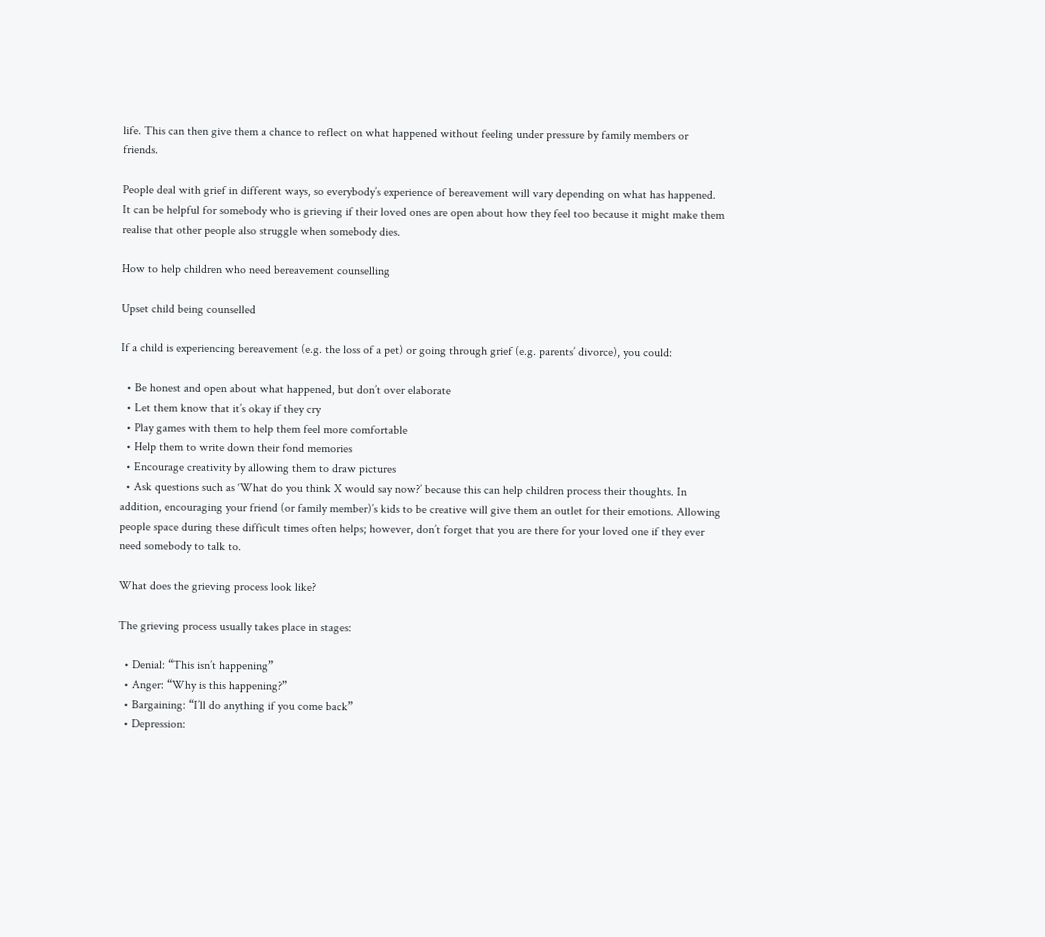life. This can then give them a chance to reflect on what happened without feeling under pressure by family members or friends.

People deal with grief in different ways, so everybody’s experience of bereavement will vary depending on what has happened. It can be helpful for somebody who is grieving if their loved ones are open about how they feel too because it might make them realise that other people also struggle when somebody dies.

How to help children who need bereavement counselling

Upset child being counselled

If a child is experiencing bereavement (e.g. the loss of a pet) or going through grief (e.g. parents’ divorce), you could:

  • Be honest and open about what happened, but don’t over elaborate
  • Let them know that it’s okay if they cry
  • Play games with them to help them feel more comfortable
  • Help them to write down their fond memories
  • Encourage creativity by allowing them to draw pictures
  • Ask questions such as ‘What do you think X would say now?’ because this can help children process their thoughts. In addition, encouraging your friend (or family member)’s kids to be creative will give them an outlet for their emotions. Allowing people space during these difficult times often helps; however, don’t forget that you are there for your loved one if they ever need somebody to talk to.

What does the grieving process look like?

The grieving process usually takes place in stages:

  • Denial: “This isn’t happening”
  • Anger: “Why is this happening?”
  • Bargaining: “I’ll do anything if you come back”
  • Depression: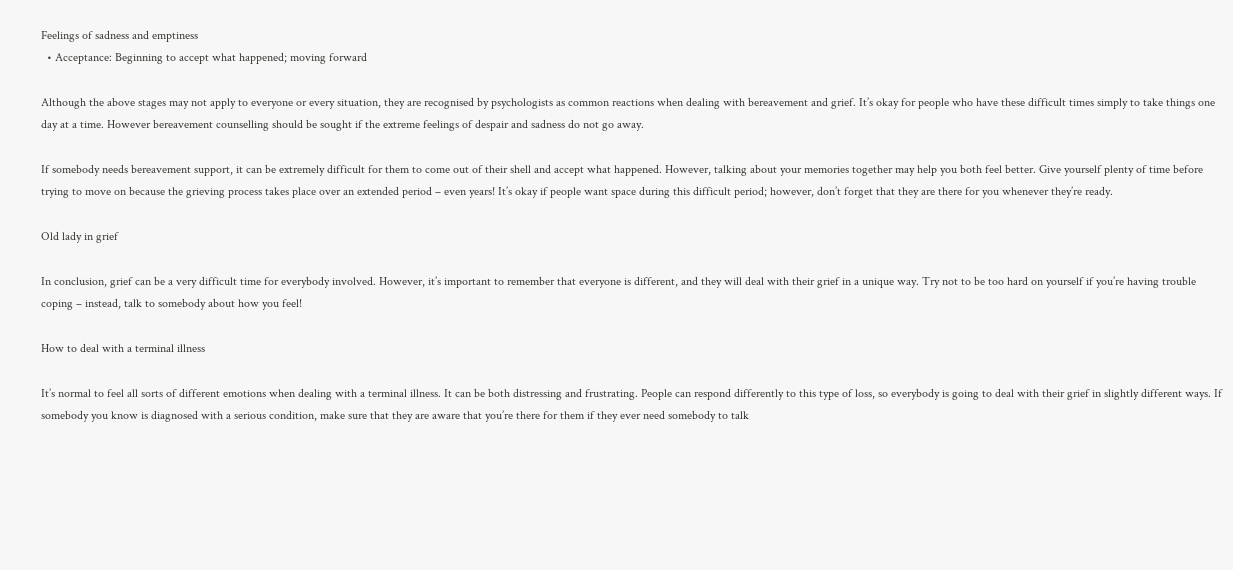Feelings of sadness and emptiness
  • Acceptance: Beginning to accept what happened; moving forward

Although the above stages may not apply to everyone or every situation, they are recognised by psychologists as common reactions when dealing with bereavement and grief. It’s okay for people who have these difficult times simply to take things one day at a time. However bereavement counselling should be sought if the extreme feelings of despair and sadness do not go away.

If somebody needs bereavement support, it can be extremely difficult for them to come out of their shell and accept what happened. However, talking about your memories together may help you both feel better. Give yourself plenty of time before trying to move on because the grieving process takes place over an extended period – even years! It’s okay if people want space during this difficult period; however, don’t forget that they are there for you whenever they’re ready.

Old lady in grief

In conclusion, grief can be a very difficult time for everybody involved. However, it’s important to remember that everyone is different, and they will deal with their grief in a unique way. Try not to be too hard on yourself if you’re having trouble coping – instead, talk to somebody about how you feel!

How to deal with a terminal illness

It’s normal to feel all sorts of different emotions when dealing with a terminal illness. It can be both distressing and frustrating. People can respond differently to this type of loss, so everybody is going to deal with their grief in slightly different ways. If somebody you know is diagnosed with a serious condition, make sure that they are aware that you’re there for them if they ever need somebody to talk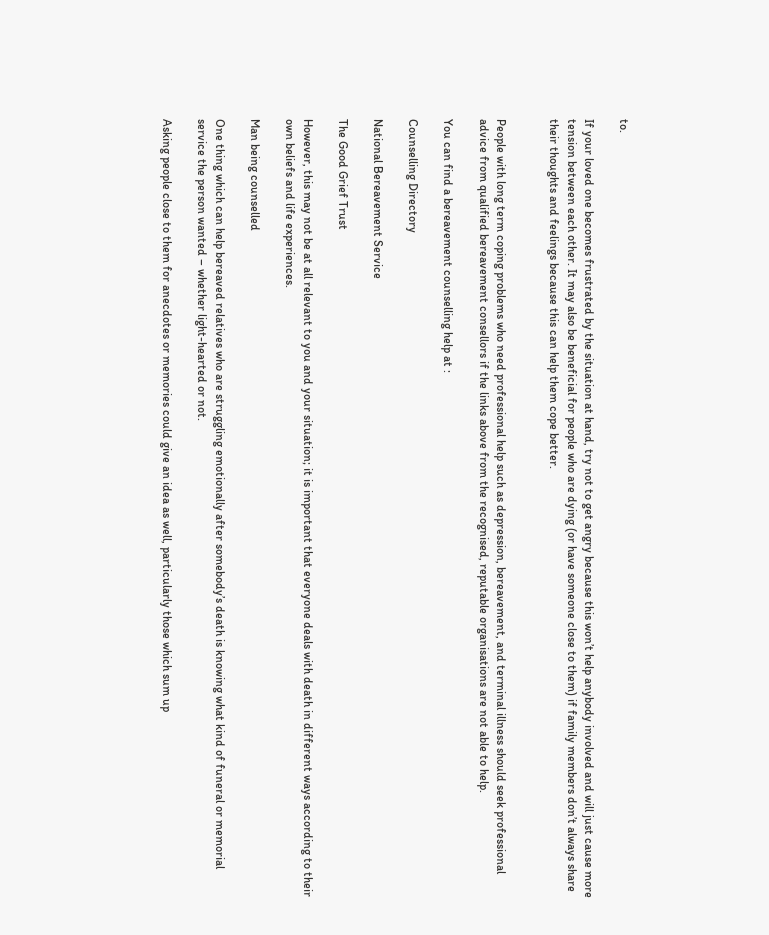to.

If your loved one becomes frustrated by the situation at hand, try not to get angry because this won’t help anybody involved and will just cause more tension between each other. It may also be beneficial for people who are dying (or have someone close to them) if family members don’t always share their thoughts and feelings because this can help them cope better.


People with long term coping problems who need professional help such as depression, bereavement, and terminal illness should seek professional advice from qualified bereavement consellors if the links above from the recognised, reputable organisations are not able to help.

You can find a bereavement counselling help at :

Counselling Directory

National Bereavement Service

The Good Grief Trust

However, this may not be at all relevant to you and your situation; it is important that everyone deals with death in different ways according to their own beliefs and life experiences.

Man being counselled

One thing which can help bereaved relatives who are struggling emotionally after somebody’s death is knowing what kind of funeral or memorial service the person wanted – whether light-hearted or not.

Asking people close to them for anecdotes or memories could give an idea as well, particularly those which sum up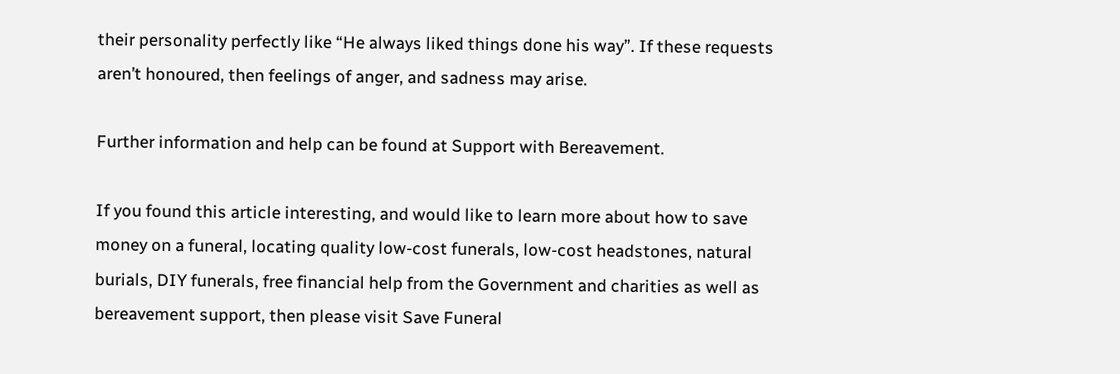their personality perfectly like “He always liked things done his way”. If these requests aren’t honoured, then feelings of anger, and sadness may arise.

Further information and help can be found at Support with Bereavement.

If you found this article interesting, and would like to learn more about how to save money on a funeral, locating quality low-cost funerals, low-cost headstones, natural burials, DIY funerals, free financial help from the Government and charities as well as bereavement support, then please visit Save Funeral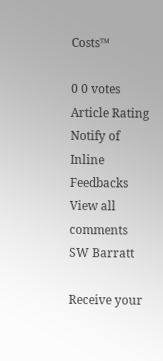Costs™

0 0 votes
Article Rating
Notify of
Inline Feedbacks
View all comments
SW Barratt

Receive your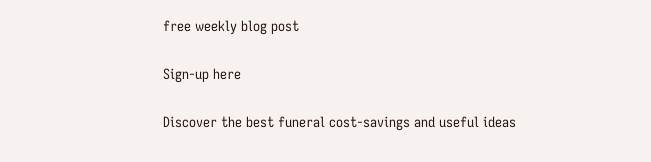free weekly blog post

Sign-up here

Discover the best funeral cost-savings and useful ideas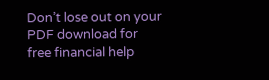Don’t lose out on your PDF download for free financial help